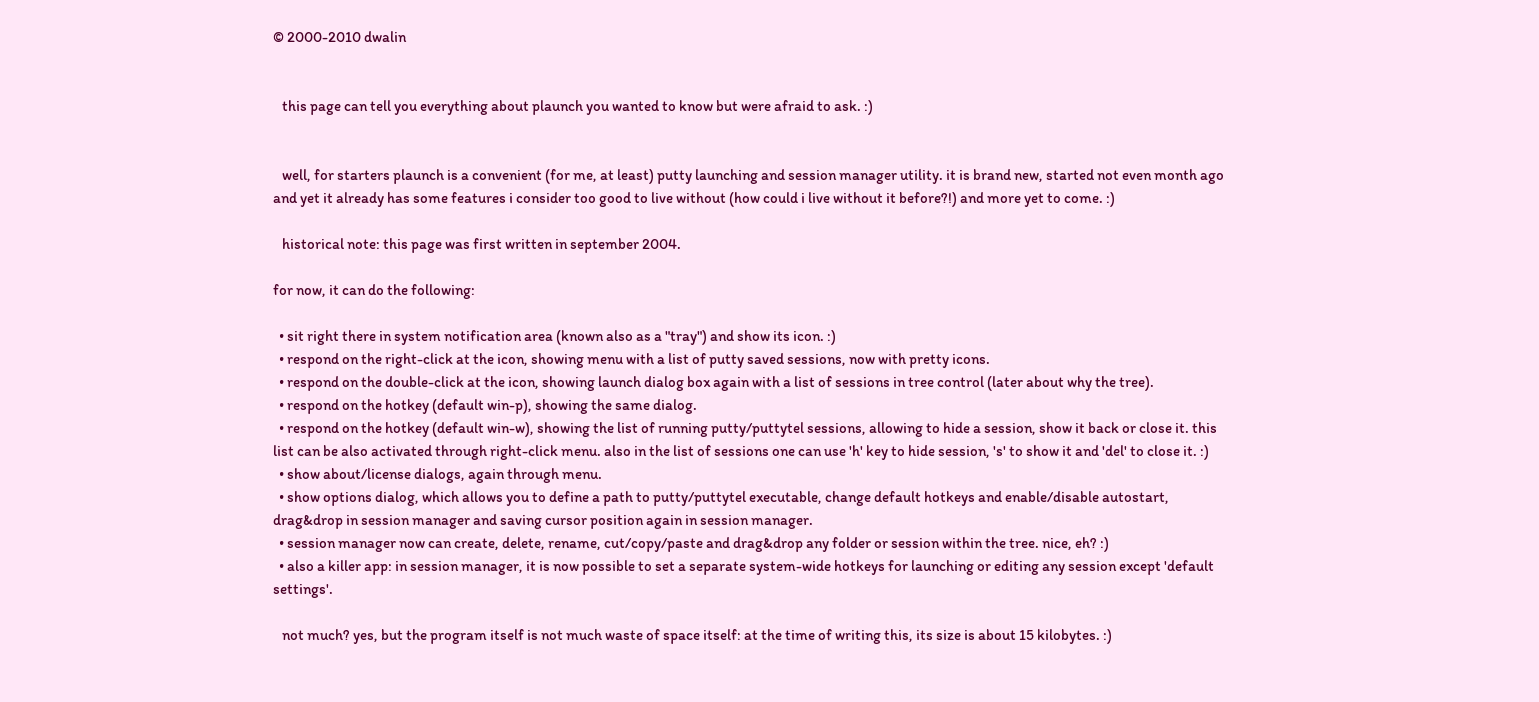© 2000-2010 dwalin


   this page can tell you everything about plaunch you wanted to know but were afraid to ask. :)


   well, for starters plaunch is a convenient (for me, at least) putty launching and session manager utility. it is brand new, started not even month ago and yet it already has some features i consider too good to live without (how could i live without it before?!) and more yet to come. :)

   historical note: this page was first written in september 2004.

for now, it can do the following:

  • sit right there in system notification area (known also as a "tray") and show its icon. :)
  • respond on the right-click at the icon, showing menu with a list of putty saved sessions, now with pretty icons.
  • respond on the double-click at the icon, showing launch dialog box again with a list of sessions in tree control (later about why the tree).
  • respond on the hotkey (default win-p), showing the same dialog.
  • respond on the hotkey (default win-w), showing the list of running putty/puttytel sessions, allowing to hide a session, show it back or close it. this list can be also activated through right-click menu. also in the list of sessions one can use 'h' key to hide session, 's' to show it and 'del' to close it. :)
  • show about/license dialogs, again through menu.
  • show options dialog, which allows you to define a path to putty/puttytel executable, change default hotkeys and enable/disable autostart, drag&drop in session manager and saving cursor position again in session manager.
  • session manager now can create, delete, rename, cut/copy/paste and drag&drop any folder or session within the tree. nice, eh? :)
  • also a killer app: in session manager, it is now possible to set a separate system-wide hotkeys for launching or editing any session except 'default settings'.

   not much? yes, but the program itself is not much waste of space itself: at the time of writing this, its size is about 15 kilobytes. :)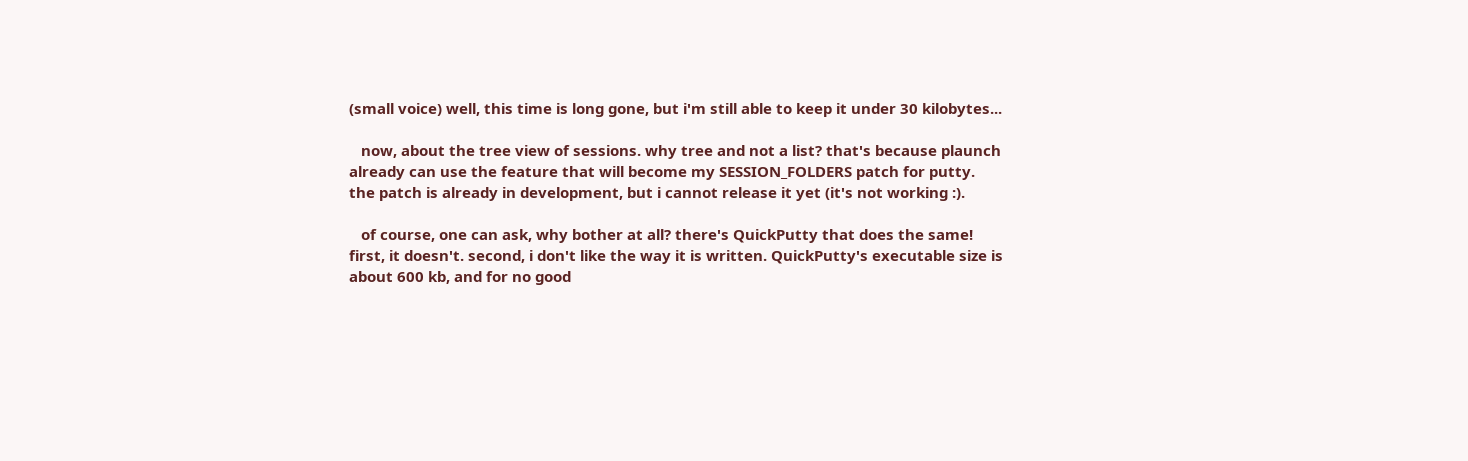(small voice) well, this time is long gone, but i'm still able to keep it under 30 kilobytes...

   now, about the tree view of sessions. why tree and not a list? that's because plaunch already can use the feature that will become my SESSION_FOLDERS patch for putty. the patch is already in development, but i cannot release it yet (it's not working :).

   of course, one can ask, why bother at all? there's QuickPutty that does the same! first, it doesn't. second, i don't like the way it is written. QuickPutty's executable size is about 600 kb, and for no good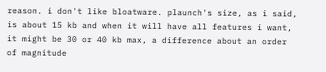reason. i don't like bloatware. plaunch's size, as i said, is about 15 kb and when it will have all features i want, it might be 30 or 40 kb max, a difference about an order of magnitude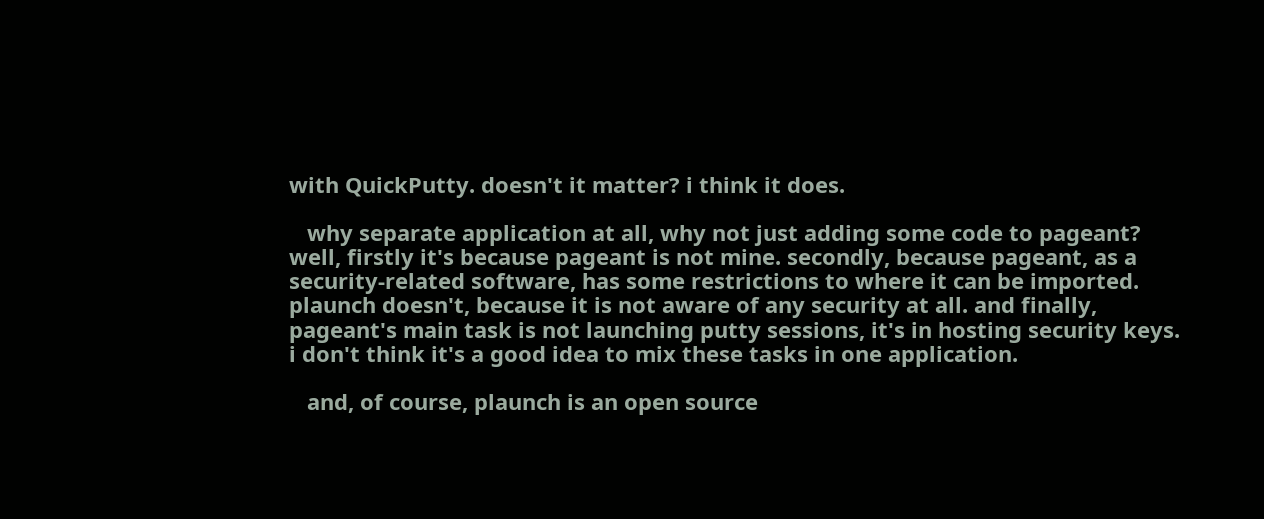with QuickPutty. doesn't it matter? i think it does.

   why separate application at all, why not just adding some code to pageant? well, firstly it's because pageant is not mine. secondly, because pageant, as a security-related software, has some restrictions to where it can be imported. plaunch doesn't, because it is not aware of any security at all. and finally, pageant's main task is not launching putty sessions, it's in hosting security keys. i don't think it's a good idea to mix these tasks in one application.

   and, of course, plaunch is an open source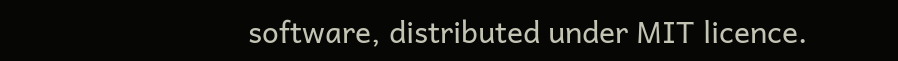software, distributed under MIT licence.